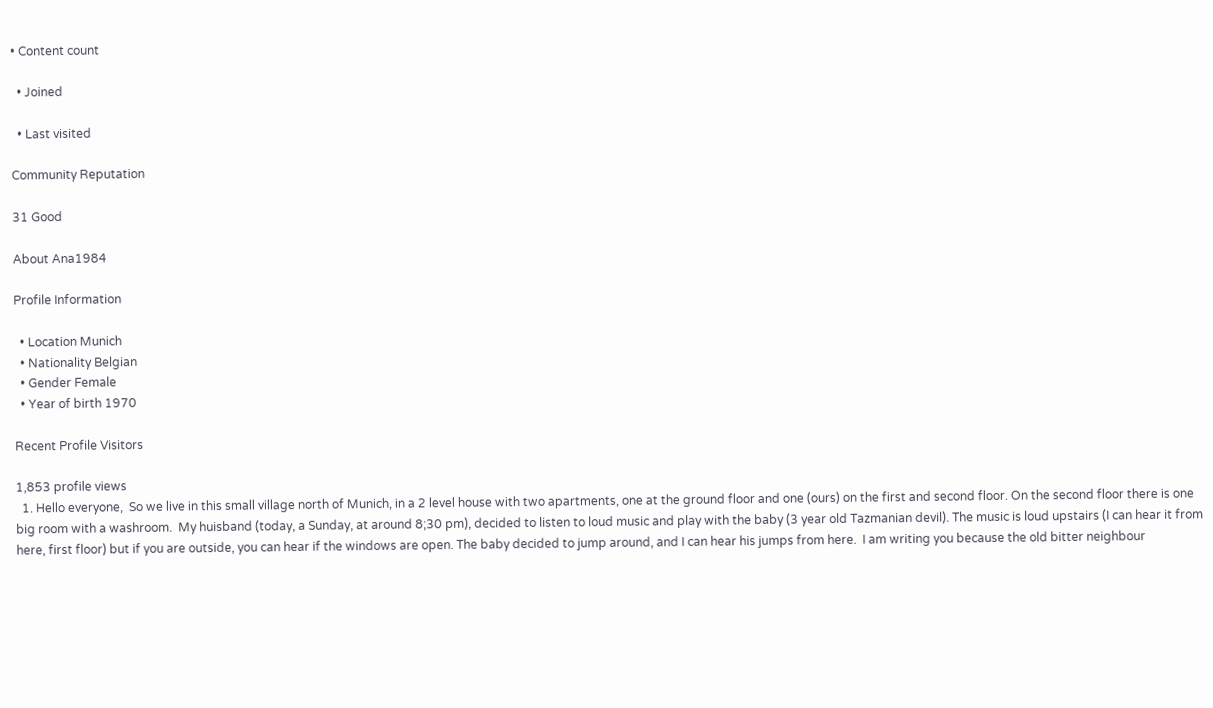• Content count

  • Joined

  • Last visited

Community Reputation

31 Good

About Ana1984

Profile Information

  • Location Munich
  • Nationality Belgian
  • Gender Female
  • Year of birth 1970

Recent Profile Visitors

1,853 profile views
  1. Hello everyone,  So we live in this small village north of Munich, in a 2 level house with two apartments, one at the ground floor and one (ours) on the first and second floor. On the second floor there is one big room with a washroom.  My huisband (today, a Sunday, at around 8;30 pm), decided to listen to loud music and play with the baby (3 year old Tazmanian devil). The music is loud upstairs (I can hear it from here, first floor) but if you are outside, you can hear if the windows are open. The baby decided to jump around, and I can hear his jumps from here.  I am writing you because the old bitter neighbour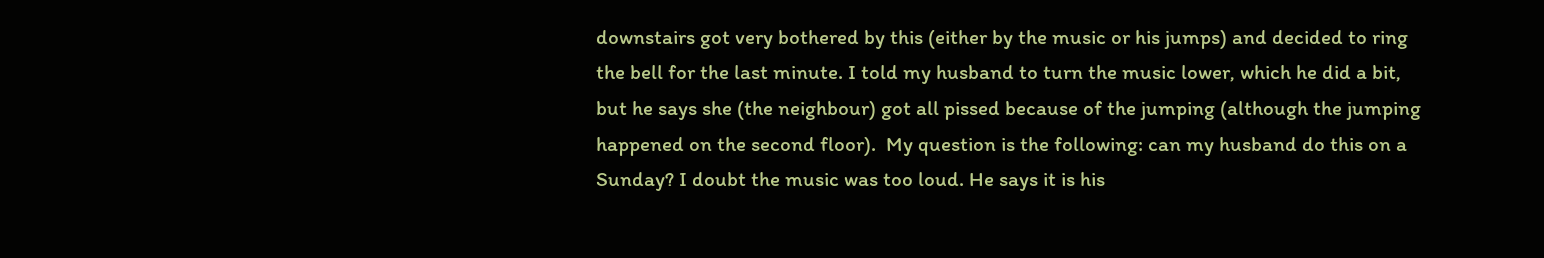downstairs got very bothered by this (either by the music or his jumps) and decided to ring the bell for the last minute. I told my husband to turn the music lower, which he did a bit, but he says she (the neighbour) got all pissed because of the jumping (although the jumping happened on the second floor).  My question is the following: can my husband do this on a Sunday? I doubt the music was too loud. He says it is his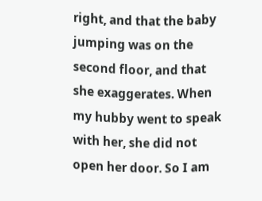right, and that the baby jumping was on the second floor, and that she exaggerates. When my hubby went to speak with her, she did not open her door. So I am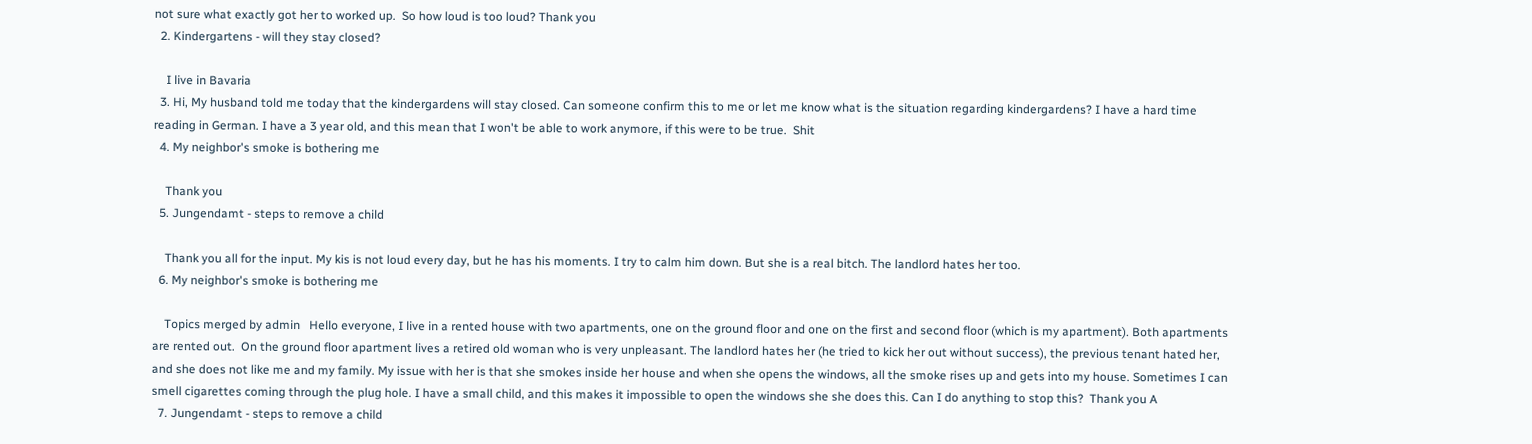not sure what exactly got her to worked up.  So how loud is too loud? Thank you
  2. Kindergartens - will they stay closed?

    I live in Bavaria
  3. Hi, My husband told me today that the kindergardens will stay closed. Can someone confirm this to me or let me know what is the situation regarding kindergardens? I have a hard time reading in German. I have a 3 year old, and this mean that I won't be able to work anymore, if this were to be true.  Shit
  4. My neighbor's smoke is bothering me

    Thank you
  5. Jungendamt - steps to remove a child

    Thank you all for the input. My kis is not loud every day, but he has his moments. I try to calm him down. But she is a real bitch. The landlord hates her too.
  6. My neighbor's smoke is bothering me

    Topics merged by admin   Hello everyone, I live in a rented house with two apartments, one on the ground floor and one on the first and second floor (which is my apartment). Both apartments are rented out.  On the ground floor apartment lives a retired old woman who is very unpleasant. The landlord hates her (he tried to kick her out without success), the previous tenant hated her, and she does not like me and my family. My issue with her is that she smokes inside her house and when she opens the windows, all the smoke rises up and gets into my house. Sometimes I can smell cigarettes coming through the plug hole. I have a small child, and this makes it impossible to open the windows she she does this. Can I do anything to stop this?  Thank you A
  7. Jungendamt - steps to remove a child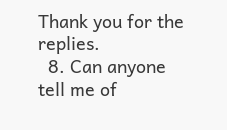Thank you for the replies.
  8. Can anyone tell me of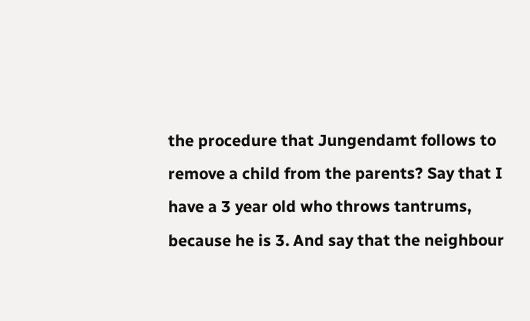the procedure that Jungendamt follows to remove a child from the parents? Say that I have a 3 year old who throws tantrums, because he is 3. And say that the neighbour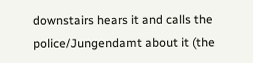downstairs hears it and calls the police/Jungendamt about it (the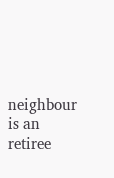neighbour is an retiree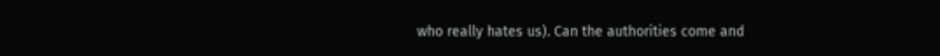who really hates us). Can the authorities come and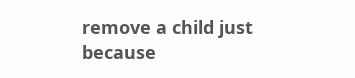remove a child just because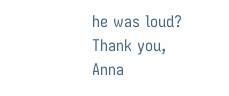he was loud?  Thank you,  Anna